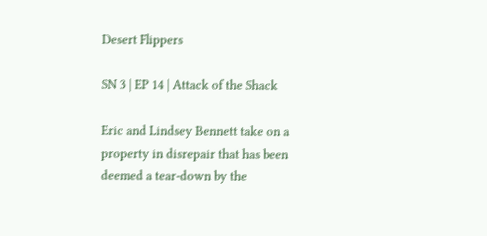Desert Flippers

SN 3 | EP 14 | Attack of the Shack

Eric and Lindsey Bennett take on a property in disrepair that has been deemed a tear-down by the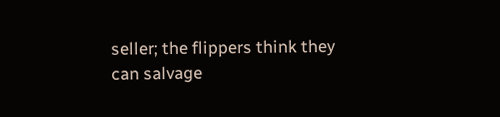seller; the flippers think they can salvage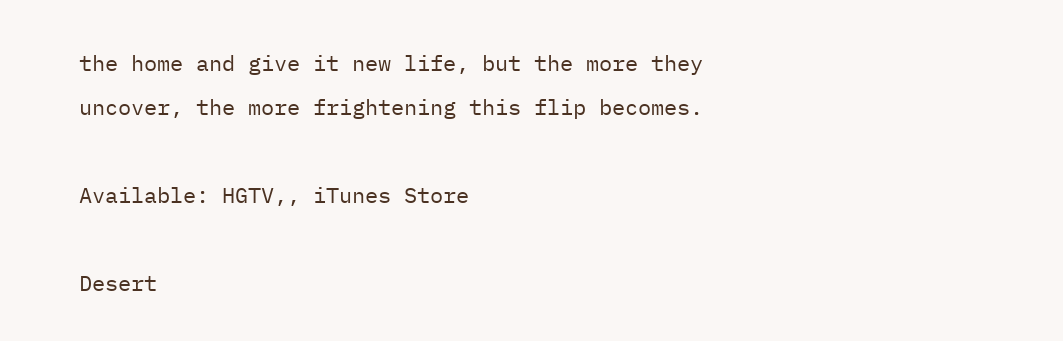the home and give it new life, but the more they uncover, the more frightening this flip becomes.

Available: HGTV,, iTunes Store

Desert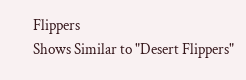Flippers
Shows Similar to "Desert Flippers"